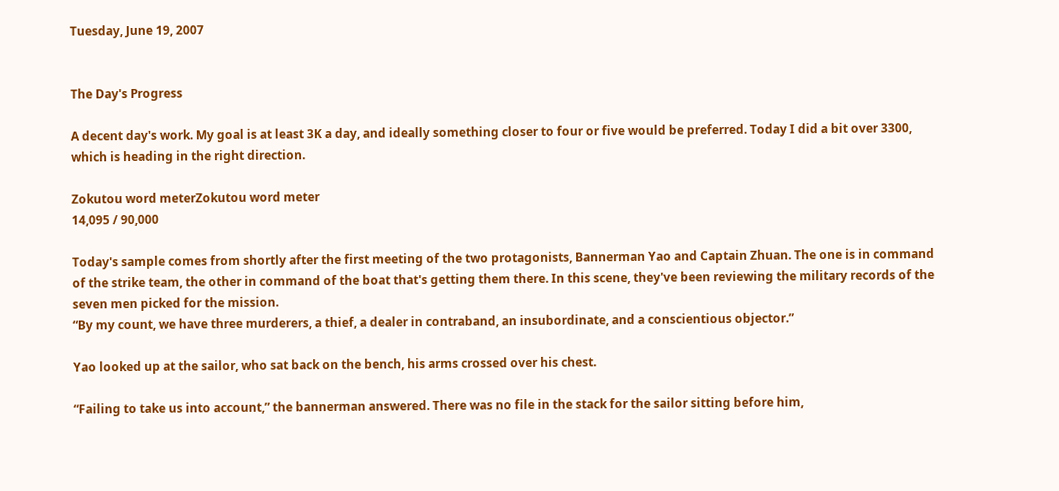Tuesday, June 19, 2007


The Day's Progress

A decent day's work. My goal is at least 3K a day, and ideally something closer to four or five would be preferred. Today I did a bit over 3300, which is heading in the right direction.

Zokutou word meterZokutou word meter
14,095 / 90,000

Today's sample comes from shortly after the first meeting of the two protagonists, Bannerman Yao and Captain Zhuan. The one is in command of the strike team, the other in command of the boat that's getting them there. In this scene, they've been reviewing the military records of the seven men picked for the mission.
“By my count, we have three murderers, a thief, a dealer in contraband, an insubordinate, and a conscientious objector.”

Yao looked up at the sailor, who sat back on the bench, his arms crossed over his chest.

“Failing to take us into account,” the bannerman answered. There was no file in the stack for the sailor sitting before him,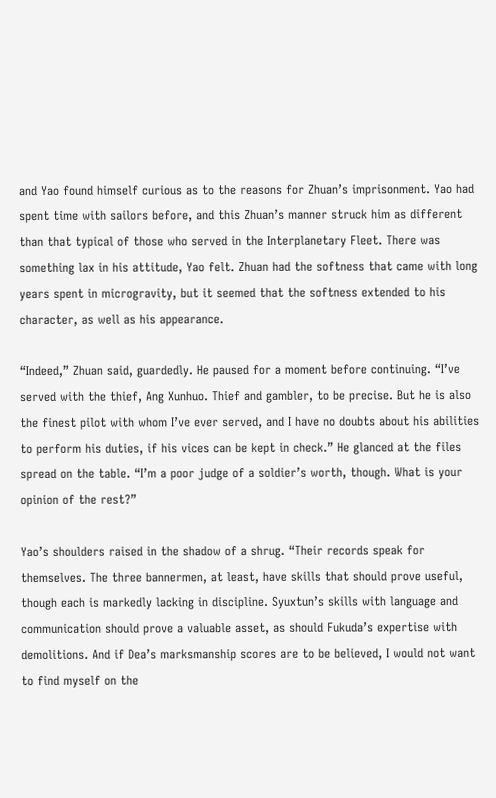and Yao found himself curious as to the reasons for Zhuan’s imprisonment. Yao had spent time with sailors before, and this Zhuan’s manner struck him as different than that typical of those who served in the Interplanetary Fleet. There was something lax in his attitude, Yao felt. Zhuan had the softness that came with long years spent in microgravity, but it seemed that the softness extended to his character, as well as his appearance.

“Indeed,” Zhuan said, guardedly. He paused for a moment before continuing. “I’ve served with the thief, Ang Xunhuo. Thief and gambler, to be precise. But he is also the finest pilot with whom I’ve ever served, and I have no doubts about his abilities to perform his duties, if his vices can be kept in check.” He glanced at the files spread on the table. “I’m a poor judge of a soldier’s worth, though. What is your opinion of the rest?”

Yao’s shoulders raised in the shadow of a shrug. “Their records speak for themselves. The three bannermen, at least, have skills that should prove useful, though each is markedly lacking in discipline. Syuxtun’s skills with language and communication should prove a valuable asset, as should Fukuda’s expertise with demolitions. And if Dea’s marksmanship scores are to be believed, I would not want to find myself on the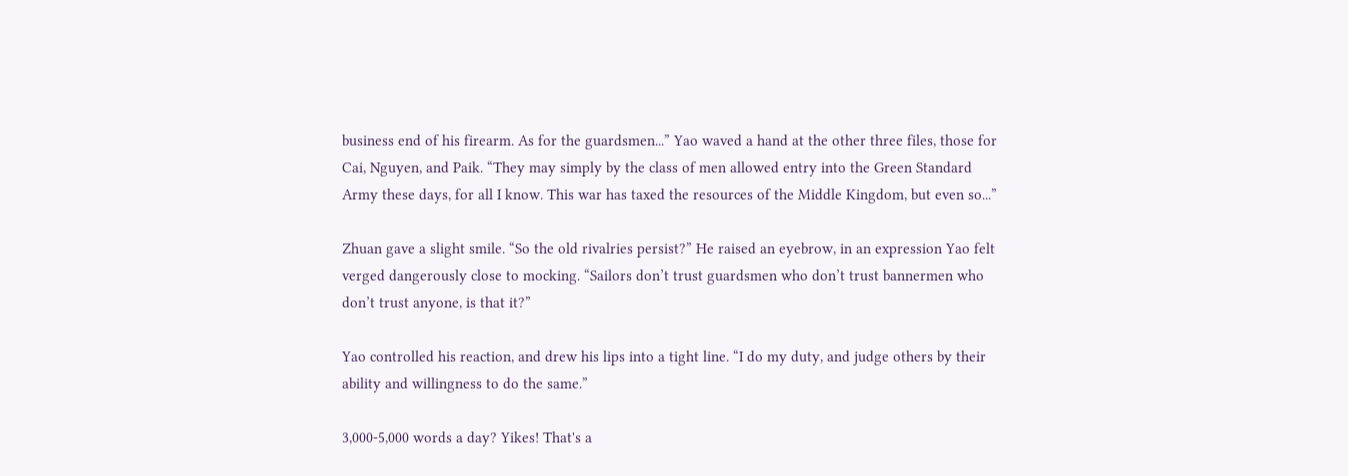business end of his firearm. As for the guardsmen...” Yao waved a hand at the other three files, those for Cai, Nguyen, and Paik. “They may simply by the class of men allowed entry into the Green Standard Army these days, for all I know. This war has taxed the resources of the Middle Kingdom, but even so...”

Zhuan gave a slight smile. “So the old rivalries persist?” He raised an eyebrow, in an expression Yao felt verged dangerously close to mocking. “Sailors don’t trust guardsmen who don’t trust bannermen who don’t trust anyone, is that it?”

Yao controlled his reaction, and drew his lips into a tight line. “I do my duty, and judge others by their ability and willingness to do the same.”

3,000-5,000 words a day? Yikes! That's a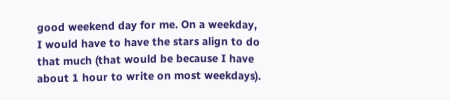good weekend day for me. On a weekday, I would have to have the stars align to do that much (that would be because I have about 1 hour to write on most weekdays).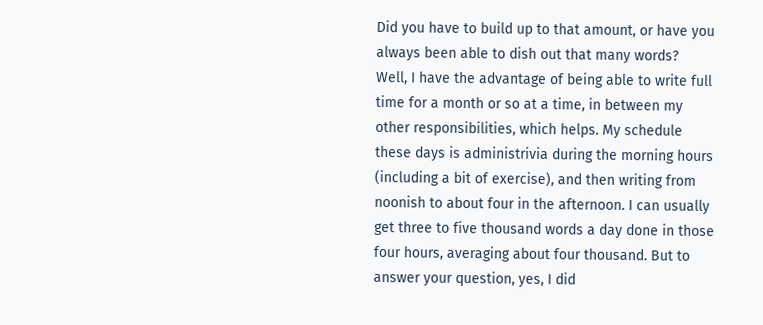Did you have to build up to that amount, or have you always been able to dish out that many words?
Well, I have the advantage of being able to write full time for a month or so at a time, in between my other responsibilities, which helps. My schedule these days is administrivia during the morning hours (including a bit of exercise), and then writing from noonish to about four in the afternoon. I can usually get three to five thousand words a day done in those four hours, averaging about four thousand. But to answer your question, yes, I did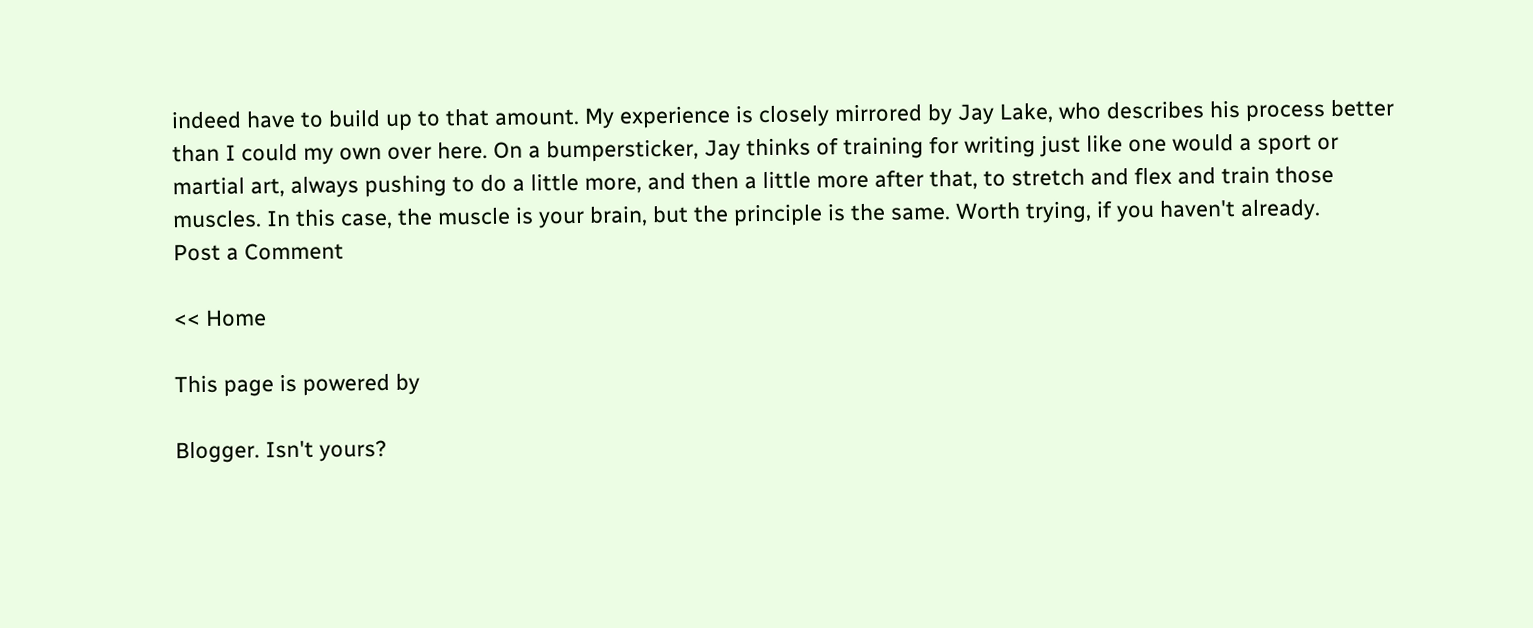indeed have to build up to that amount. My experience is closely mirrored by Jay Lake, who describes his process better than I could my own over here. On a bumpersticker, Jay thinks of training for writing just like one would a sport or martial art, always pushing to do a little more, and then a little more after that, to stretch and flex and train those muscles. In this case, the muscle is your brain, but the principle is the same. Worth trying, if you haven't already.
Post a Comment

<< Home

This page is powered by

Blogger. Isn't yours?